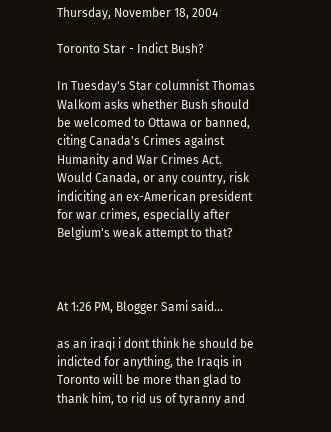Thursday, November 18, 2004

Toronto Star - Indict Bush?

In Tuesday's Star columnist Thomas Walkom asks whether Bush should be welcomed to Ottawa or banned, citing Canada's Crimes against Humanity and War Crimes Act. Would Canada, or any country, risk indiciting an ex-American president for war crimes, especially after Belgium's weak attempt to that?



At 1:26 PM, Blogger Sami said...

as an iraqi i dont think he should be indicted for anything, the Iraqis in Toronto will be more than glad to thank him, to rid us of tyranny and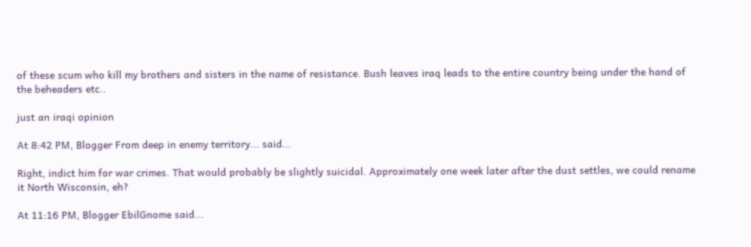of these scum who kill my brothers and sisters in the name of resistance. Bush leaves iraq leads to the entire country being under the hand of the beheaders etc..

just an iraqi opinion

At 8:42 PM, Blogger From deep in enemy territory... said...

Right, indict him for war crimes. That would probably be slightly suicidal. Approximately one week later after the dust settles, we could rename it North Wisconsin, eh?

At 11:16 PM, Blogger EbilGnome said...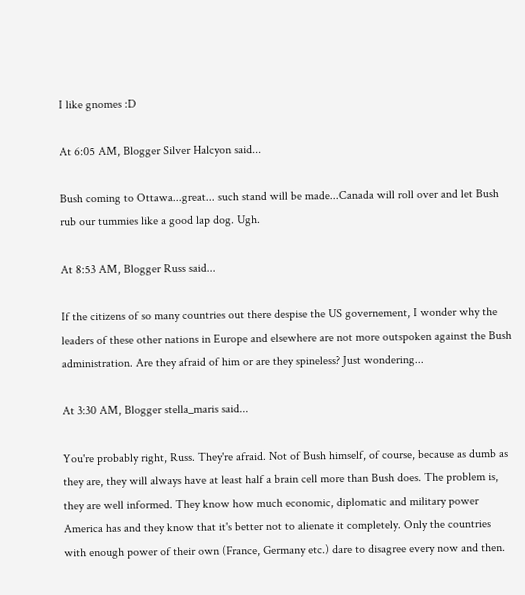I like gnomes :D

At 6:05 AM, Blogger Silver Halcyon said...

Bush coming to Ottawa...great... such stand will be made...Canada will roll over and let Bush rub our tummies like a good lap dog. Ugh.

At 8:53 AM, Blogger Russ said...

If the citizens of so many countries out there despise the US governement, I wonder why the leaders of these other nations in Europe and elsewhere are not more outspoken against the Bush administration. Are they afraid of him or are they spineless? Just wondering...

At 3:30 AM, Blogger stella_maris said...

You're probably right, Russ. They're afraid. Not of Bush himself, of course, because as dumb as they are, they will always have at least half a brain cell more than Bush does. The problem is, they are well informed. They know how much economic, diplomatic and military power America has and they know that it's better not to alienate it completely. Only the countries with enough power of their own (France, Germany etc.) dare to disagree every now and then.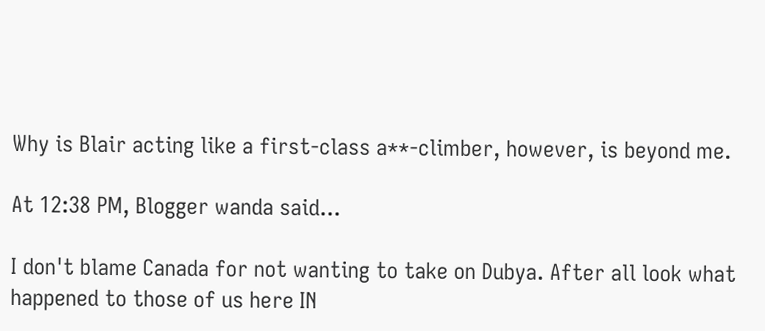Why is Blair acting like a first-class a**-climber, however, is beyond me.

At 12:38 PM, Blogger wanda said...

I don't blame Canada for not wanting to take on Dubya. After all look what happened to those of us here IN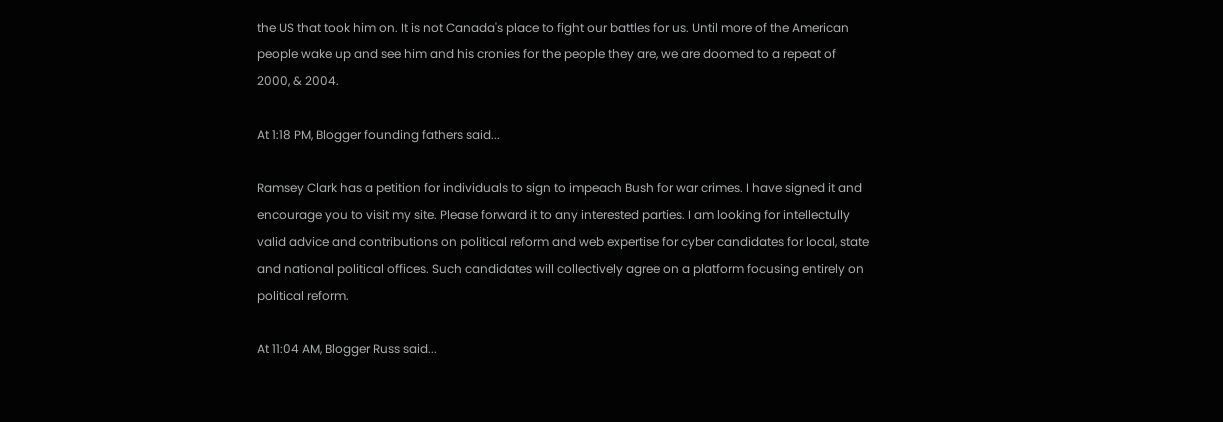the US that took him on. It is not Canada's place to fight our battles for us. Until more of the American people wake up and see him and his cronies for the people they are, we are doomed to a repeat of 2000, & 2004.

At 1:18 PM, Blogger founding fathers said...

Ramsey Clark has a petition for individuals to sign to impeach Bush for war crimes. I have signed it and encourage you to visit my site. Please forward it to any interested parties. I am looking for intellectully valid advice and contributions on political reform and web expertise for cyber candidates for local, state and national political offices. Such candidates will collectively agree on a platform focusing entirely on political reform.

At 11:04 AM, Blogger Russ said...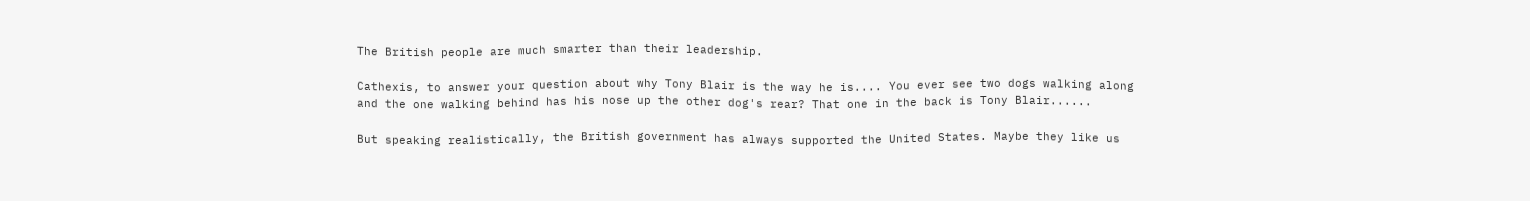The British people are much smarter than their leadership.

Cathexis, to answer your question about why Tony Blair is the way he is.... You ever see two dogs walking along and the one walking behind has his nose up the other dog's rear? That one in the back is Tony Blair......

But speaking realistically, the British government has always supported the United States. Maybe they like us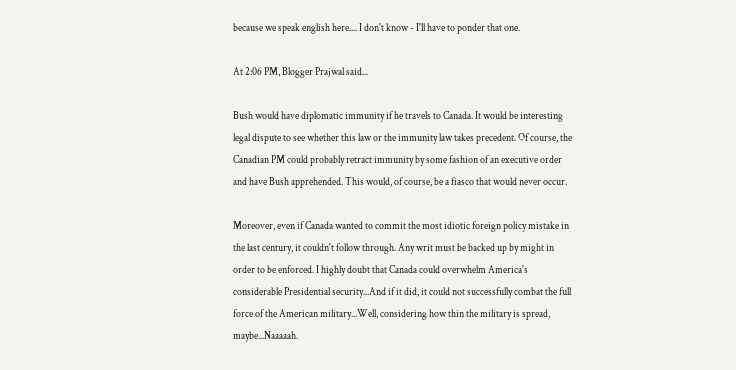because we speak english here.... I don't know - I'll have to ponder that one.

At 2:06 PM, Blogger Prajwal said...

Bush would have diplomatic immunity if he travels to Canada. It would be interesting legal dispute to see whether this law or the immunity law takes precedent. Of course, the Canadian PM could probably retract immunity by some fashion of an executive order and have Bush apprehended. This would, of course, be a fiasco that would never occur.

Moreover, even if Canada wanted to commit the most idiotic foreign policy mistake in the last century, it couldn't follow through. Any writ must be backed up by might in order to be enforced. I highly doubt that Canada could overwhelm America's considerable Presidential security...And if it did, it could not successfully combat the full force of the American military...Well, considering how thin the military is spread, maybe...Naaaaah.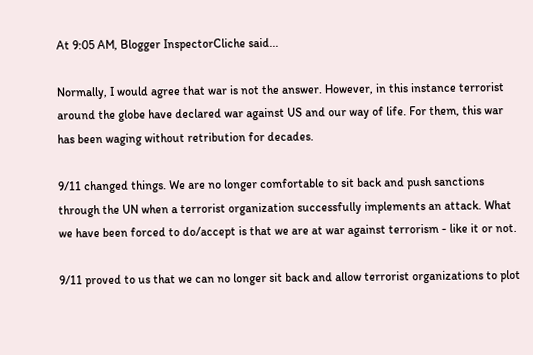At 9:05 AM, Blogger InspectorCliche said...

Normally, I would agree that war is not the answer. However, in this instance terrorist around the globe have declared war against US and our way of life. For them, this war has been waging without retribution for decades.

9/11 changed things. We are no longer comfortable to sit back and push sanctions through the UN when a terrorist organization successfully implements an attack. What we have been forced to do/accept is that we are at war against terrorism - like it or not.

9/11 proved to us that we can no longer sit back and allow terrorist organizations to plot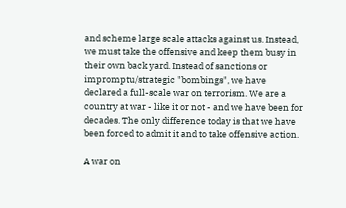and scheme large scale attacks against us. Instead, we must take the offensive and keep them busy in their own back yard. Instead of sanctions or impromptu/strategic "bombings", we have declared a full-scale war on terrorism. We are a country at war - like it or not - and we have been for decades. The only difference today is that we have been forced to admit it and to take offensive action.

A war on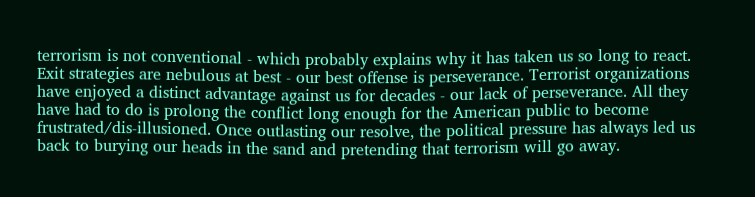terrorism is not conventional - which probably explains why it has taken us so long to react. Exit strategies are nebulous at best - our best offense is perseverance. Terrorist organizations have enjoyed a distinct advantage against us for decades - our lack of perseverance. All they have had to do is prolong the conflict long enough for the American public to become frustrated/dis-illusioned. Once outlasting our resolve, the political pressure has always led us back to burying our heads in the sand and pretending that terrorism will go away.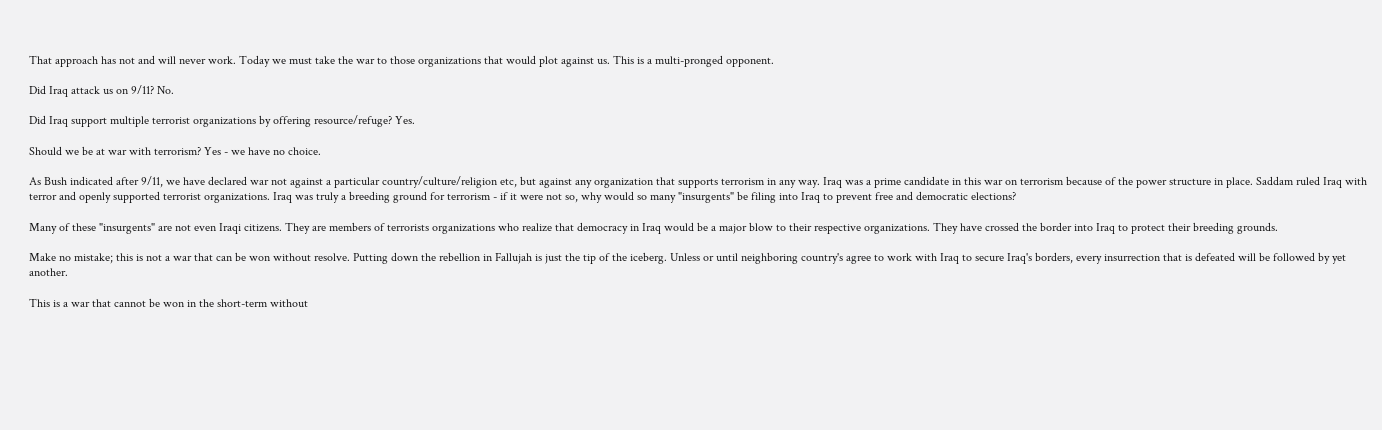That approach has not and will never work. Today we must take the war to those organizations that would plot against us. This is a multi-pronged opponent.

Did Iraq attack us on 9/11? No.

Did Iraq support multiple terrorist organizations by offering resource/refuge? Yes.

Should we be at war with terrorism? Yes - we have no choice.

As Bush indicated after 9/11, we have declared war not against a particular country/culture/religion etc, but against any organization that supports terrorism in any way. Iraq was a prime candidate in this war on terrorism because of the power structure in place. Saddam ruled Iraq with terror and openly supported terrorist organizations. Iraq was truly a breeding ground for terrorism - if it were not so, why would so many "insurgents" be filing into Iraq to prevent free and democratic elections?

Many of these "insurgents" are not even Iraqi citizens. They are members of terrorists organizations who realize that democracy in Iraq would be a major blow to their respective organizations. They have crossed the border into Iraq to protect their breeding grounds.

Make no mistake; this is not a war that can be won without resolve. Putting down the rebellion in Fallujah is just the tip of the iceberg. Unless or until neighboring country's agree to work with Iraq to secure Iraq's borders, every insurrection that is defeated will be followed by yet another.

This is a war that cannot be won in the short-term without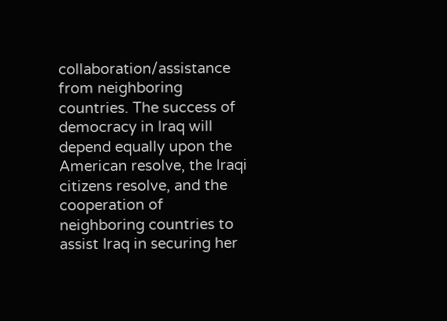collaboration/assistance from neighboring countries. The success of democracy in Iraq will depend equally upon the American resolve, the Iraqi citizens resolve, and the cooperation of neighboring countries to assist Iraq in securing her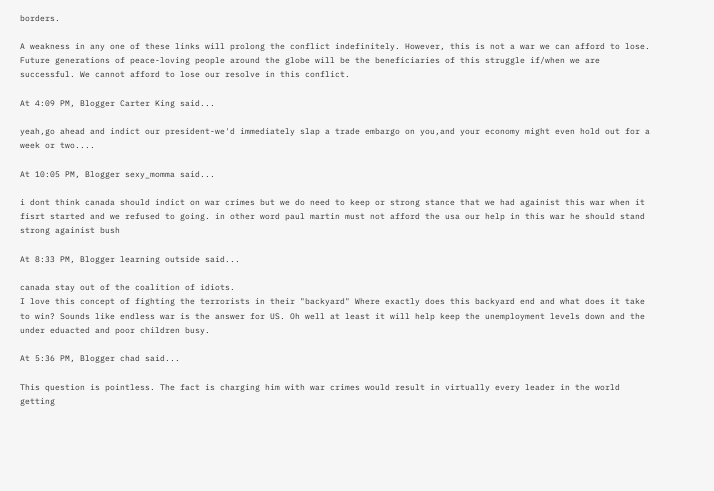borders.

A weakness in any one of these links will prolong the conflict indefinitely. However, this is not a war we can afford to lose. Future generations of peace-loving people around the globe will be the beneficiaries of this struggle if/when we are successful. We cannot afford to lose our resolve in this conflict.

At 4:09 PM, Blogger Carter King said...

yeah,go ahead and indict our president-we'd immediately slap a trade embargo on you,and your economy might even hold out for a week or two....

At 10:05 PM, Blogger sexy_momma said...

i dont think canada should indict on war crimes but we do need to keep or strong stance that we had againist this war when it fisrt started and we refused to going. in other word paul martin must not afford the usa our help in this war he should stand strong againist bush

At 8:33 PM, Blogger learning outside said...

canada stay out of the coalition of idiots.
I love this concept of fighting the terrorists in their "backyard" Where exactly does this backyard end and what does it take to win? Sounds like endless war is the answer for US. Oh well at least it will help keep the unemployment levels down and the under eduacted and poor children busy.

At 5:36 PM, Blogger chad said...

This question is pointless. The fact is charging him with war crimes would result in virtually every leader in the world getting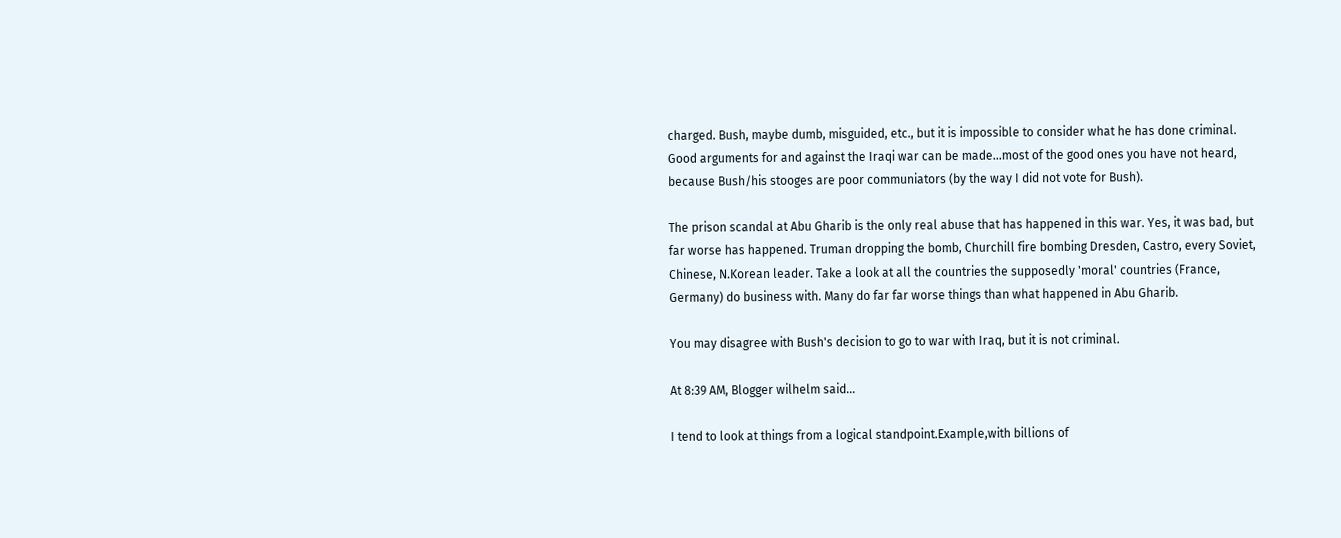charged. Bush, maybe dumb, misguided, etc., but it is impossible to consider what he has done criminal. Good arguments for and against the Iraqi war can be made...most of the good ones you have not heard, because Bush/his stooges are poor communiators (by the way I did not vote for Bush).

The prison scandal at Abu Gharib is the only real abuse that has happened in this war. Yes, it was bad, but far worse has happened. Truman dropping the bomb, Churchill fire bombing Dresden, Castro, every Soviet, Chinese, N.Korean leader. Take a look at all the countries the supposedly 'moral' countries (France, Germany) do business with. Many do far far worse things than what happened in Abu Gharib.

You may disagree with Bush's decision to go to war with Iraq, but it is not criminal.

At 8:39 AM, Blogger wilhelm said...

I tend to look at things from a logical standpoint.Example,with billions of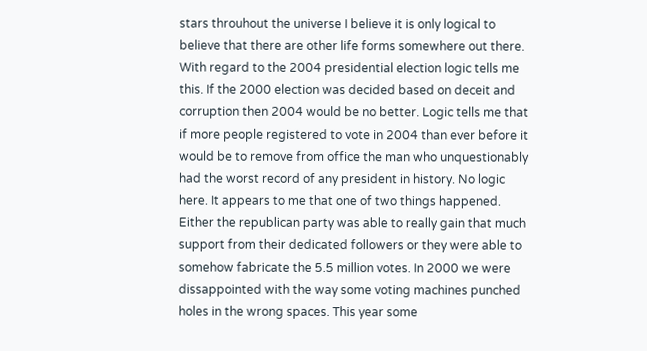stars throuhout the universe I believe it is only logical to believe that there are other life forms somewhere out there. With regard to the 2004 presidential election logic tells me this. If the 2000 election was decided based on deceit and corruption then 2004 would be no better. Logic tells me that if more people registered to vote in 2004 than ever before it would be to remove from office the man who unquestionably had the worst record of any president in history. No logic here. It appears to me that one of two things happened. Either the republican party was able to really gain that much support from their dedicated followers or they were able to somehow fabricate the 5.5 million votes. In 2000 we were dissappointed with the way some voting machines punched holes in the wrong spaces. This year some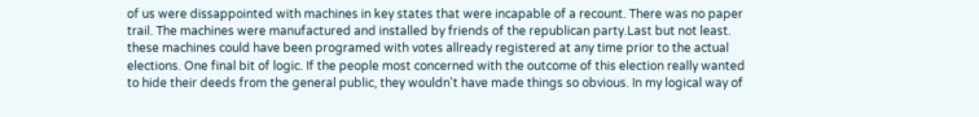of us were dissappointed with machines in key states that were incapable of a recount. There was no paper trail. The machines were manufactured and installed by friends of the republican party.Last but not least. these machines could have been programed with votes allready registered at any time prior to the actual elections. One final bit of logic. If the people most concerned with the outcome of this election really wanted to hide their deeds from the general public, they wouldn't have made things so obvious. In my logical way of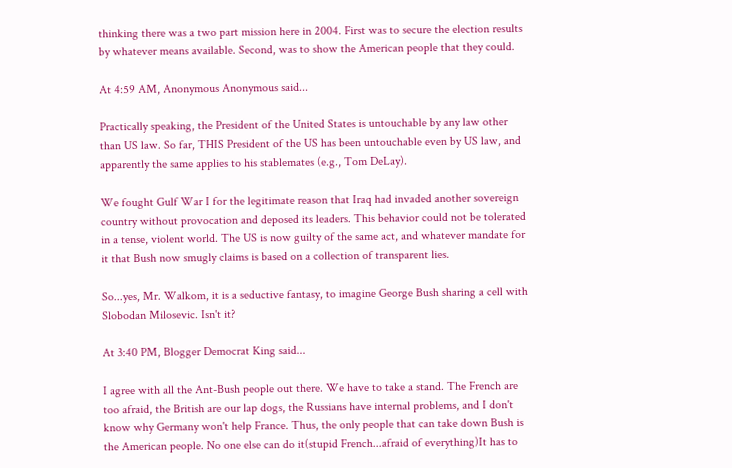thinking there was a two part mission here in 2004. First was to secure the election results by whatever means available. Second, was to show the American people that they could.

At 4:59 AM, Anonymous Anonymous said...

Practically speaking, the President of the United States is untouchable by any law other than US law. So far, THIS President of the US has been untouchable even by US law, and apparently the same applies to his stablemates (e.g., Tom DeLay).

We fought Gulf War I for the legitimate reason that Iraq had invaded another sovereign country without provocation and deposed its leaders. This behavior could not be tolerated in a tense, violent world. The US is now guilty of the same act, and whatever mandate for it that Bush now smugly claims is based on a collection of transparent lies.

So...yes, Mr. Walkom, it is a seductive fantasy, to imagine George Bush sharing a cell with Slobodan Milosevic. Isn't it?

At 3:40 PM, Blogger Democrat King said...

I agree with all the Ant-Bush people out there. We have to take a stand. The French are too afraid, the British are our lap dogs, the Russians have internal problems, and I don't know why Germany won't help France. Thus, the only people that can take down Bush is the American people. No one else can do it(stupid French...afraid of everything)It has to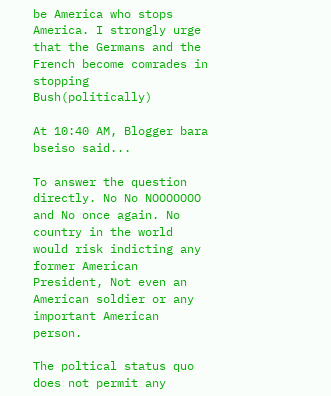be America who stops America. I strongly urge that the Germans and the French become comrades in stopping Bush(politically)

At 10:40 AM, Blogger bara bseiso said...

To answer the question directly. No No NOOOOOOO and No once again. No country in the world would risk indicting any former American President, Not even an American soldier or any important American person.

The poltical status quo does not permit any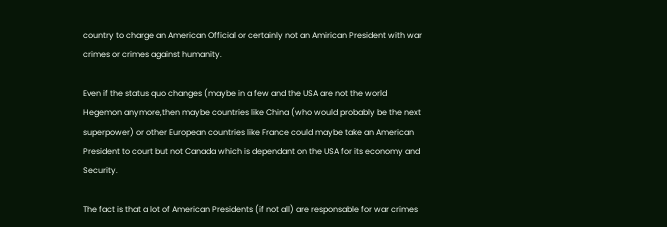country to charge an American Official or certainly not an Amirican President with war crimes or crimes against humanity.

Even if the status quo changes (maybe in a few and the USA are not the world Hegemon anymore,then maybe countries like China (who would probably be the next superpower) or other European countries like France could maybe take an American President to court but not Canada which is dependant on the USA for its economy and Security.

The fact is that a lot of American Presidents (if not all) are responsable for war crimes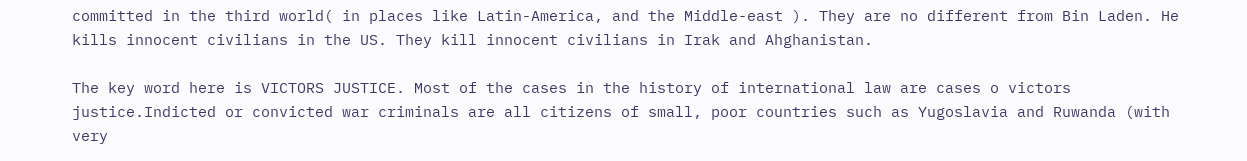committed in the third world( in places like Latin-America, and the Middle-east ). They are no different from Bin Laden. He kills innocent civilians in the US. They kill innocent civilians in Irak and Ahghanistan.

The key word here is VICTORS JUSTICE. Most of the cases in the history of international law are cases o victors justice.Indicted or convicted war criminals are all citizens of small, poor countries such as Yugoslavia and Ruwanda (with very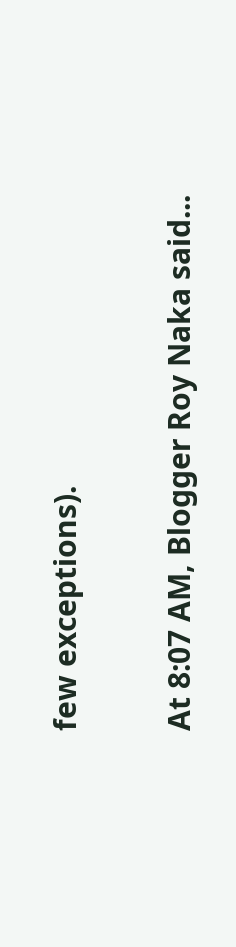few exceptions).

At 8:07 AM, Blogger Roy Naka said...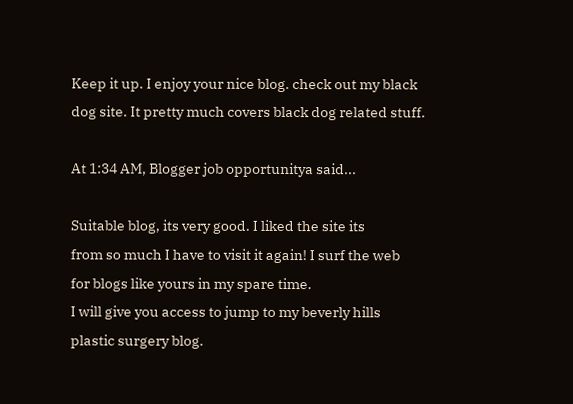Keep it up. I enjoy your nice blog. check out my black dog site. It pretty much covers black dog related stuff.

At 1:34 AM, Blogger job opportunitya said...

Suitable blog, its very good. I liked the site its
from so much I have to visit it again! I surf the web
for blogs like yours in my spare time.
I will give you access to jump to my beverly hills plastic surgery blog.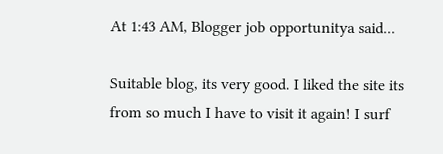At 1:43 AM, Blogger job opportunitya said...

Suitable blog, its very good. I liked the site its
from so much I have to visit it again! I surf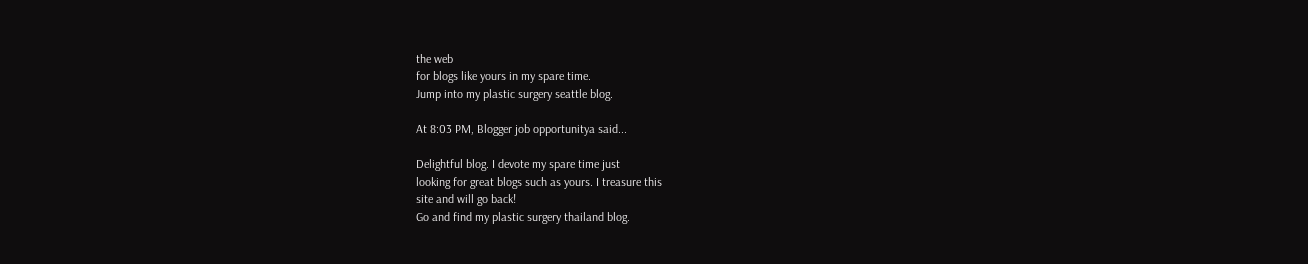the web
for blogs like yours in my spare time.
Jump into my plastic surgery seattle blog.

At 8:03 PM, Blogger job opportunitya said...

Delightful blog. I devote my spare time just
looking for great blogs such as yours. I treasure this
site and will go back!
Go and find my plastic surgery thailand blog.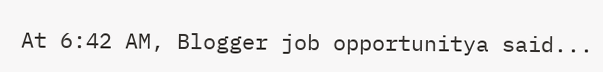At 6:42 AM, Blogger job opportunitya said...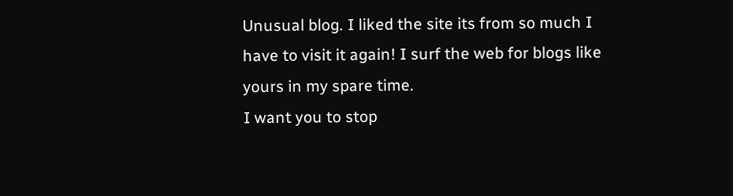Unusual blog. I liked the site its from so much I
have to visit it again! I surf the web for blogs like
yours in my spare time.
I want you to stop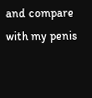and compare with my penis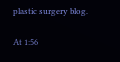plastic surgery blog.

At 1:56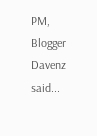PM, Blogger Davenz said...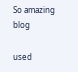So amazing blog

used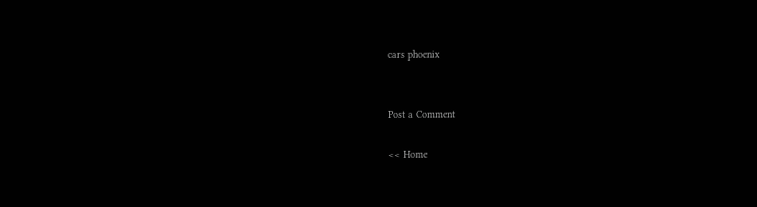cars phoenix


Post a Comment

<< Home